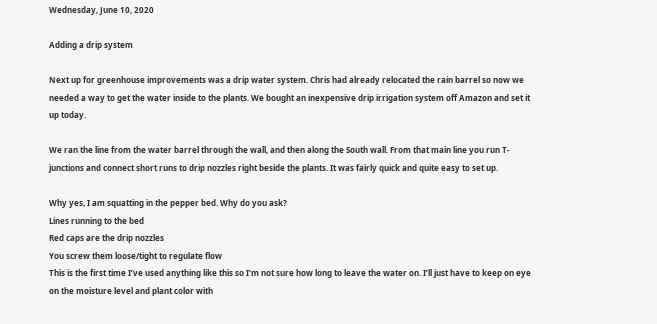Wednesday, June 10, 2020

Adding a drip system

Next up for greenhouse improvements was a drip water system. Chris had already relocated the rain barrel so now we needed a way to get the water inside to the plants. We bought an inexpensive drip irrigation system off Amazon and set it up today.

We ran the line from the water barrel through the wall, and then along the South wall. From that main line you run T-junctions and connect short runs to drip nozzles right beside the plants. It was fairly quick and quite easy to set up.

Why yes, I am squatting in the pepper bed. Why do you ask?
Lines running to the bed
Red caps are the drip nozzles
You screw them loose/tight to regulate flow
This is the first time I’ve used anything like this so I’m not sure how long to leave the water on. I’ll just have to keep on eye on the moisture level and plant color with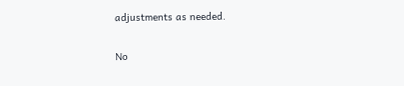adjustments as needed.

No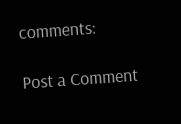comments:

Post a Comment